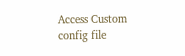Access Custom config file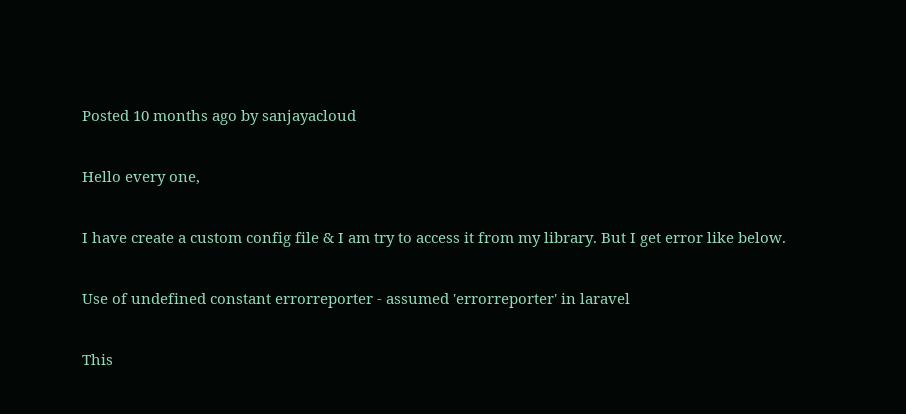Posted 10 months ago by sanjayacloud

Hello every one,

I have create a custom config file & I am try to access it from my library. But I get error like below.

Use of undefined constant errorreporter - assumed 'errorreporter' in laravel

This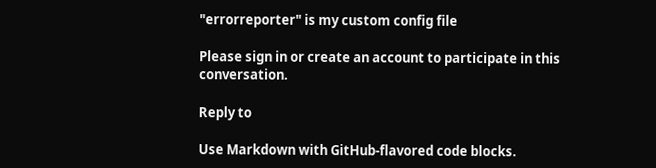"errorreporter" is my custom config file

Please sign in or create an account to participate in this conversation.

Reply to

Use Markdown with GitHub-flavored code blocks.